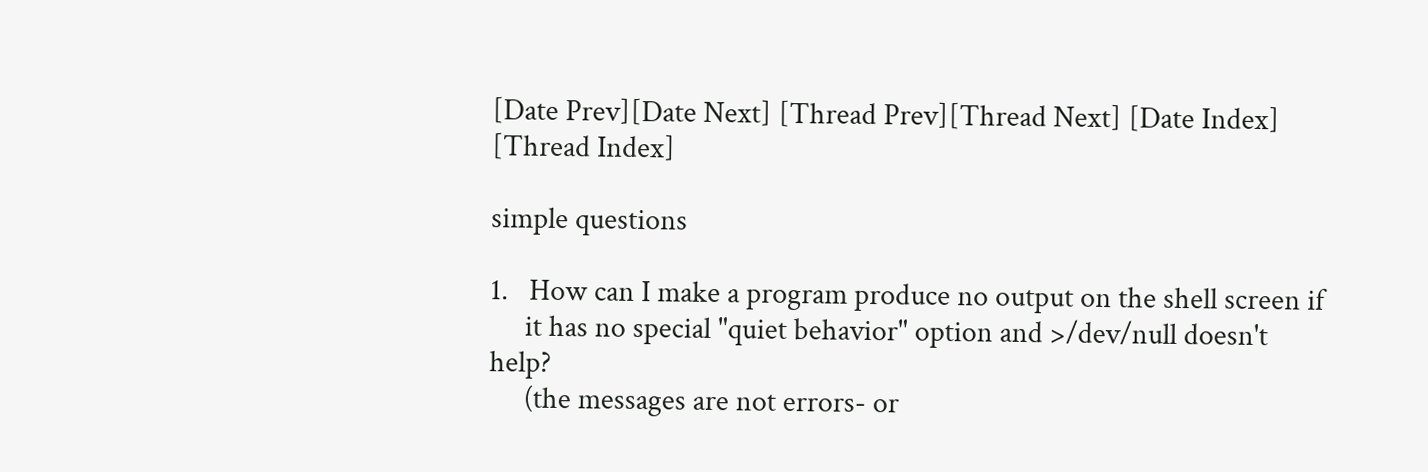[Date Prev][Date Next] [Thread Prev][Thread Next] [Date Index] [Thread Index]

simple questions

1.   How can I make a program produce no output on the shell screen if
     it has no special "quiet behavior" option and >/dev/null doesn't help?
     (the messages are not errors- or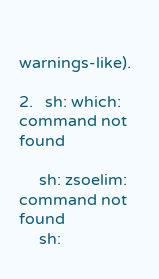warnings-like).

2.   sh: which: command not found

     sh: zsoelim: command not found
     sh: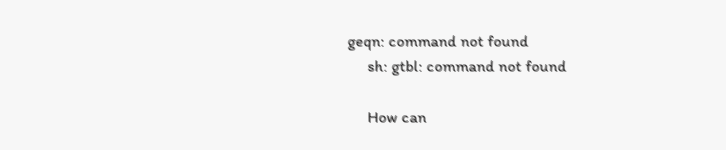geqn: command not found
     sh: gtbl: command not found

     How can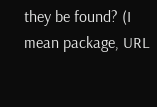they be found? (I mean package, URL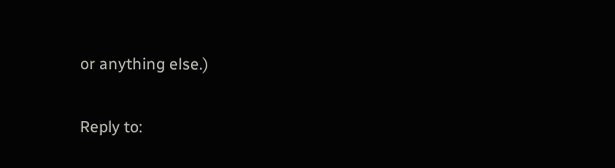or anything else.)

Reply to: